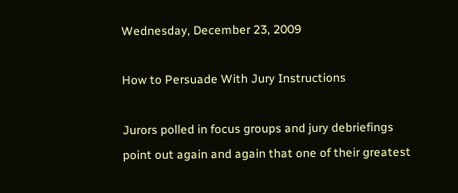Wednesday, December 23, 2009

How to Persuade With Jury Instructions

Jurors polled in focus groups and jury debriefings point out again and again that one of their greatest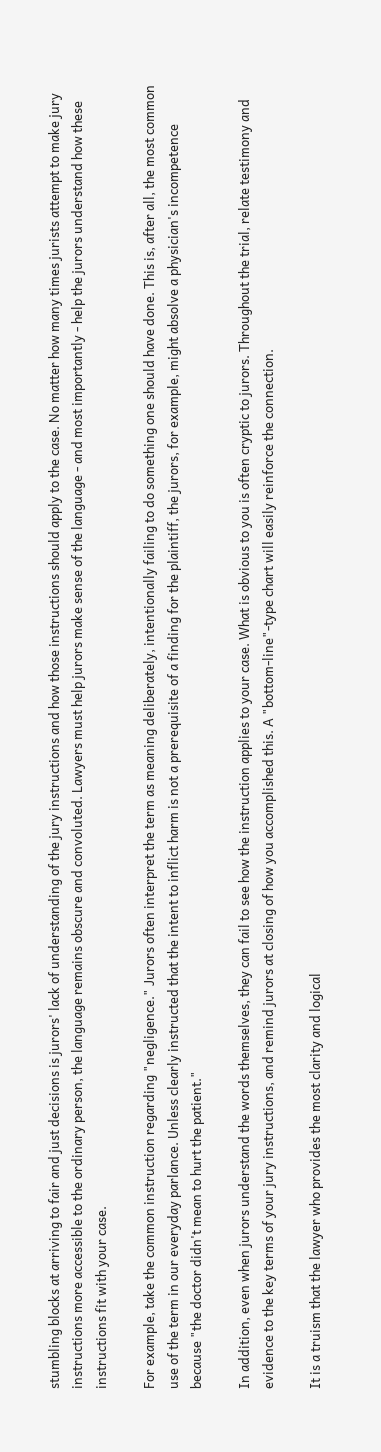stumbling blocks at arriving to fair and just decisions is jurors' lack of understanding of the jury instructions and how those instructions should apply to the case. No matter how many times jurists attempt to make jury instructions more accessible to the ordinary person, the language remains obscure and convoluted. Lawyers must help jurors make sense of the language - and most importantly - help the jurors understand how these instructions fit with your case.

For example, take the common instruction regarding "negligence." Jurors often interpret the term as meaning deliberately, intentionally failing to do something one should have done. This is, after all, the most common use of the term in our everyday parlance. Unless clearly instructed that the intent to inflict harm is not a prerequisite of a finding for the plaintiff, the jurors, for example, might absolve a physician's incompetence because "the doctor didn't mean to hurt the patient."

In addition, even when jurors understand the words themselves, they can fail to see how the instruction applies to your case. What is obvious to you is often cryptic to jurors. Throughout the trial, relate testimony and evidence to the key terms of your jury instructions, and remind jurors at closing of how you accomplished this. A "bottom-line"-type chart will easily reinforce the connection.

It is a truism that the lawyer who provides the most clarity and logical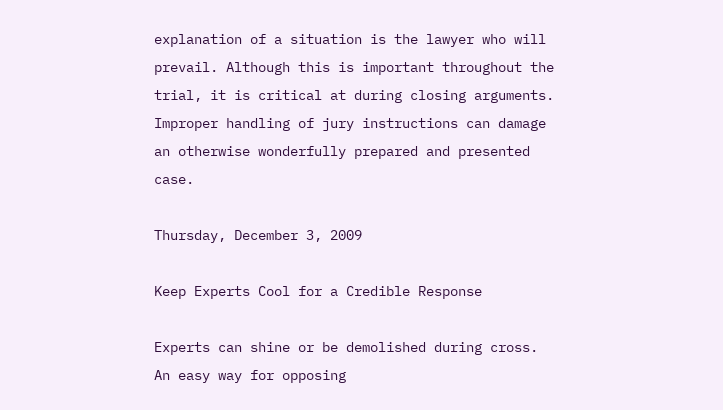explanation of a situation is the lawyer who will prevail. Although this is important throughout the trial, it is critical at during closing arguments. Improper handling of jury instructions can damage an otherwise wonderfully prepared and presented case.

Thursday, December 3, 2009

Keep Experts Cool for a Credible Response

Experts can shine or be demolished during cross. An easy way for opposing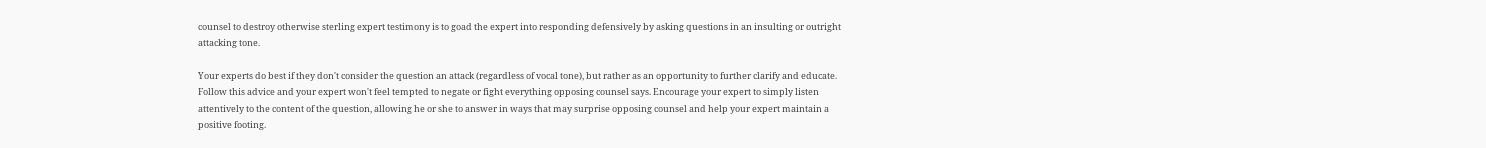counsel to destroy otherwise sterling expert testimony is to goad the expert into responding defensively by asking questions in an insulting or outright attacking tone.

Your experts do best if they don't consider the question an attack (regardless of vocal tone), but rather as an opportunity to further clarify and educate. Follow this advice and your expert won't feel tempted to negate or fight everything opposing counsel says. Encourage your expert to simply listen attentively to the content of the question, allowing he or she to answer in ways that may surprise opposing counsel and help your expert maintain a positive footing.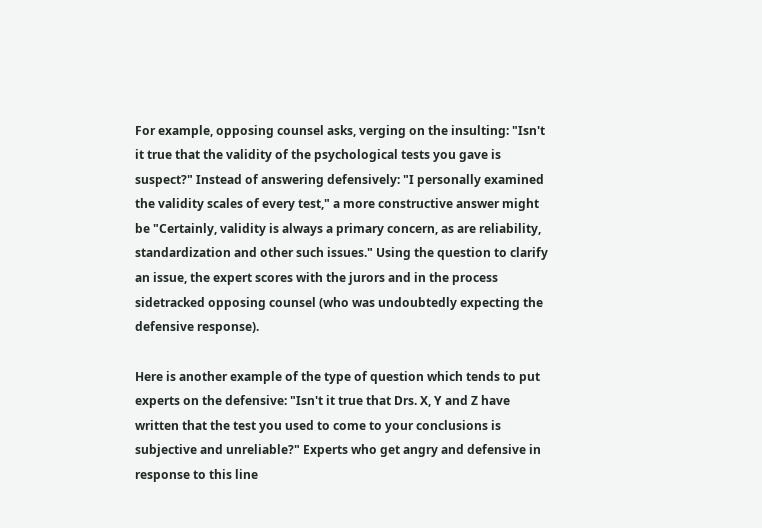For example, opposing counsel asks, verging on the insulting: "Isn't it true that the validity of the psychological tests you gave is suspect?" Instead of answering defensively: "I personally examined the validity scales of every test," a more constructive answer might be "Certainly, validity is always a primary concern, as are reliability, standardization and other such issues." Using the question to clarify an issue, the expert scores with the jurors and in the process sidetracked opposing counsel (who was undoubtedly expecting the defensive response).

Here is another example of the type of question which tends to put experts on the defensive: "Isn't it true that Drs. X, Y and Z have written that the test you used to come to your conclusions is subjective and unreliable?" Experts who get angry and defensive in response to this line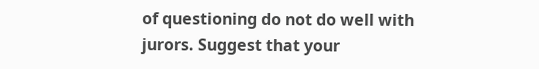of questioning do not do well with jurors. Suggest that your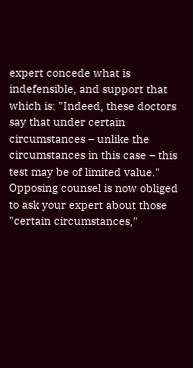expert concede what is indefensible, and support that which is: "Indeed, these doctors say that under certain circumstances – unlike the circumstances in this case – this test may be of limited value." Opposing counsel is now obliged to ask your expert about those "certain circumstances,"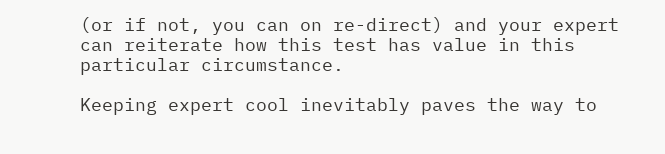(or if not, you can on re-direct) and your expert can reiterate how this test has value in this particular circumstance.

Keeping expert cool inevitably paves the way to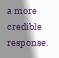a more credible response.